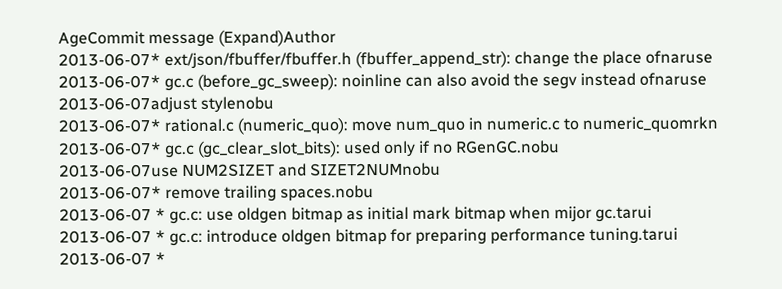AgeCommit message (Expand)Author
2013-06-07* ext/json/fbuffer/fbuffer.h (fbuffer_append_str): change the place ofnaruse
2013-06-07* gc.c (before_gc_sweep): noinline can also avoid the segv instead ofnaruse
2013-06-07adjust stylenobu
2013-06-07* rational.c (numeric_quo): move num_quo in numeric.c to numeric_quomrkn
2013-06-07* gc.c (gc_clear_slot_bits): used only if no RGenGC.nobu
2013-06-07use NUM2SIZET and SIZET2NUMnobu
2013-06-07* remove trailing spaces.nobu
2013-06-07 * gc.c: use oldgen bitmap as initial mark bitmap when mijor gc.tarui
2013-06-07 * gc.c: introduce oldgen bitmap for preparing performance tuning.tarui
2013-06-07 *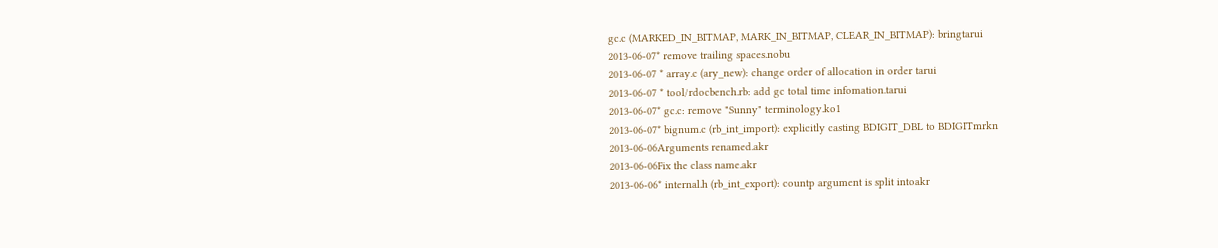gc.c (MARKED_IN_BITMAP, MARK_IN_BITMAP, CLEAR_IN_BITMAP): bringtarui
2013-06-07* remove trailing spaces.nobu
2013-06-07 * array.c (ary_new): change order of allocation in order tarui
2013-06-07 * tool/rdocbench.rb: add gc total time infomation.tarui
2013-06-07* gc.c: remove "Sunny" terminology.ko1
2013-06-07* bignum.c (rb_int_import): explicitly casting BDIGIT_DBL to BDIGITmrkn
2013-06-06Arguments renamed.akr
2013-06-06Fix the class name.akr
2013-06-06* internal.h (rb_int_export): countp argument is split intoakr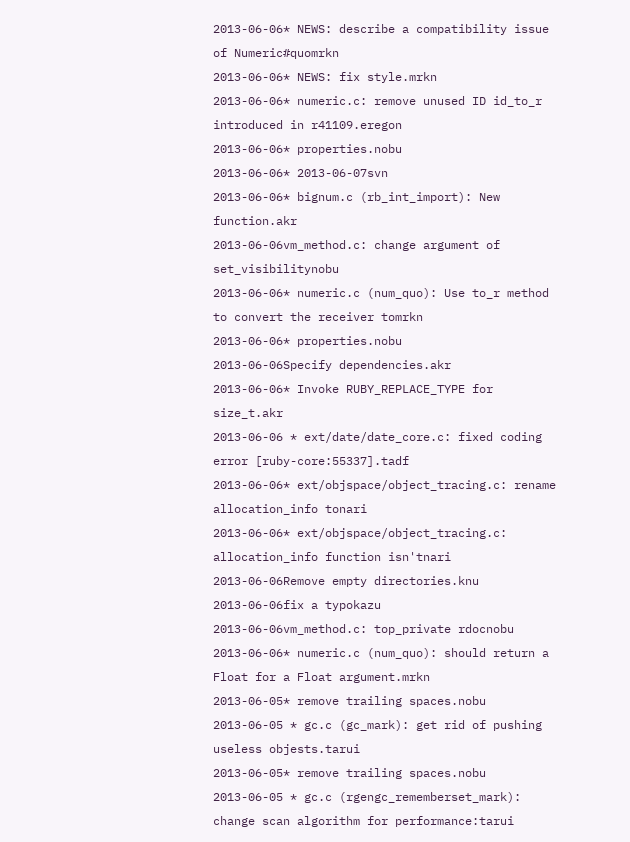2013-06-06* NEWS: describe a compatibility issue of Numeric#quomrkn
2013-06-06* NEWS: fix style.mrkn
2013-06-06* numeric.c: remove unused ID id_to_r introduced in r41109.eregon
2013-06-06* properties.nobu
2013-06-06* 2013-06-07svn
2013-06-06* bignum.c (rb_int_import): New function.akr
2013-06-06vm_method.c: change argument of set_visibilitynobu
2013-06-06* numeric.c (num_quo): Use to_r method to convert the receiver tomrkn
2013-06-06* properties.nobu
2013-06-06Specify dependencies.akr
2013-06-06* Invoke RUBY_REPLACE_TYPE for size_t.akr
2013-06-06 * ext/date/date_core.c: fixed coding error [ruby-core:55337].tadf
2013-06-06* ext/objspace/object_tracing.c: rename allocation_info tonari
2013-06-06* ext/objspace/object_tracing.c: allocation_info function isn'tnari
2013-06-06Remove empty directories.knu
2013-06-06fix a typokazu
2013-06-06vm_method.c: top_private rdocnobu
2013-06-06* numeric.c (num_quo): should return a Float for a Float argument.mrkn
2013-06-05* remove trailing spaces.nobu
2013-06-05 * gc.c (gc_mark): get rid of pushing useless objests.tarui
2013-06-05* remove trailing spaces.nobu
2013-06-05 * gc.c (rgengc_rememberset_mark): change scan algorithm for performance:tarui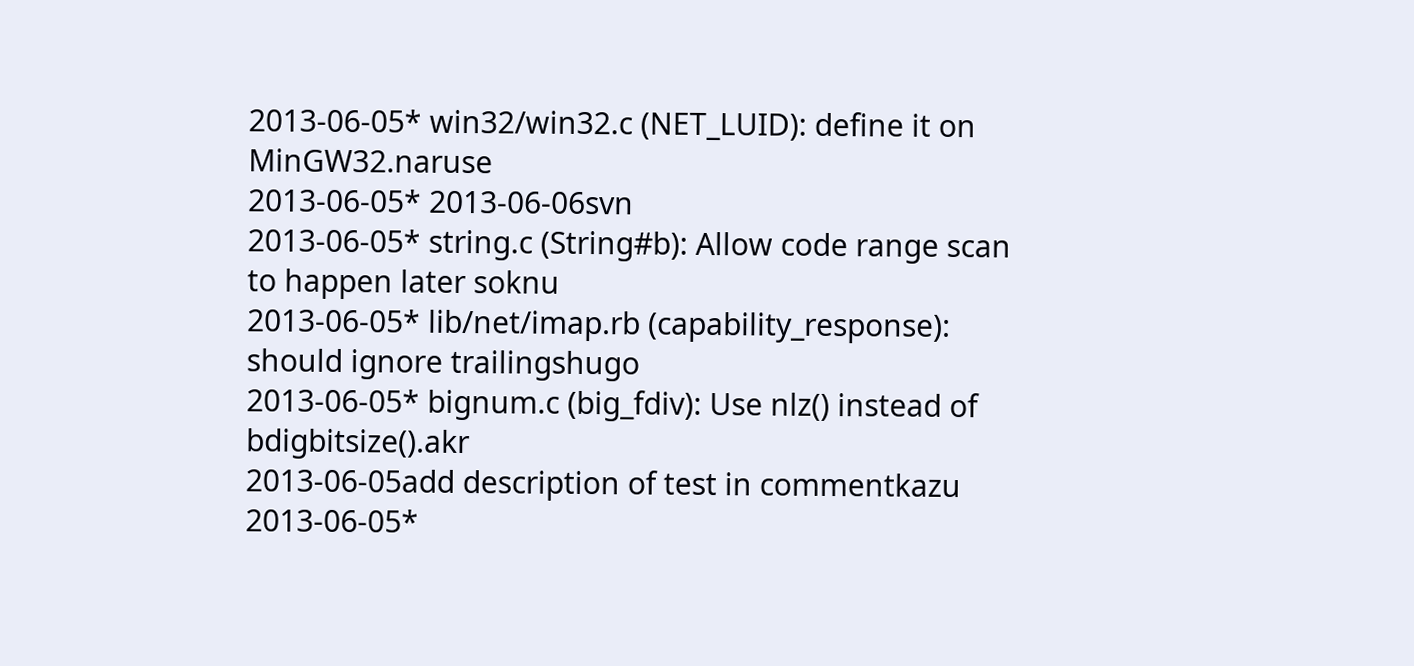2013-06-05* win32/win32.c (NET_LUID): define it on MinGW32.naruse
2013-06-05* 2013-06-06svn
2013-06-05* string.c (String#b): Allow code range scan to happen later soknu
2013-06-05* lib/net/imap.rb (capability_response): should ignore trailingshugo
2013-06-05* bignum.c (big_fdiv): Use nlz() instead of bdigbitsize().akr
2013-06-05add description of test in commentkazu
2013-06-05*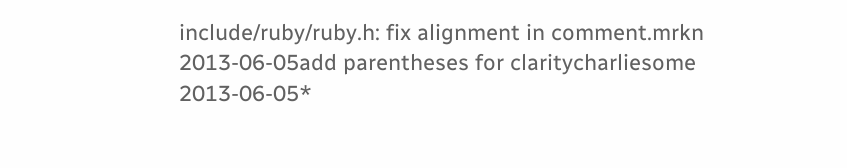include/ruby/ruby.h: fix alignment in comment.mrkn
2013-06-05add parentheses for claritycharliesome
2013-06-05*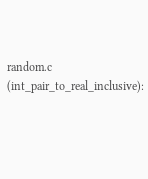random.c (int_pair_to_real_inclusive):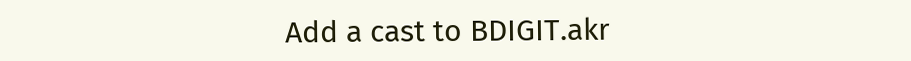Add a cast to BDIGIT.akr